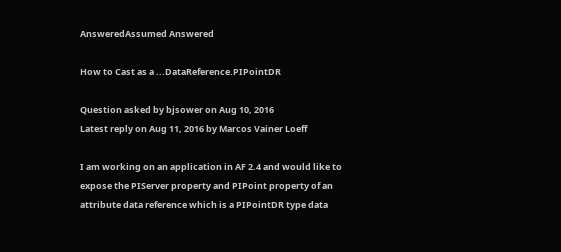AnsweredAssumed Answered

How to Cast as a ...DataReference.PIPointDR

Question asked by bjsower on Aug 10, 2016
Latest reply on Aug 11, 2016 by Marcos Vainer Loeff

I am working on an application in AF 2.4 and would like to expose the PIServer property and PIPoint property of an attribute data reference which is a PIPointDR type data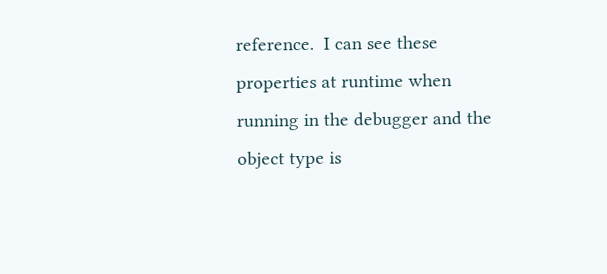reference.  I can see these properties at runtime when running in the debugger and the object type is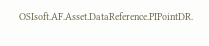OSIsoft.AF.Asset.DataReference.PIPointDR.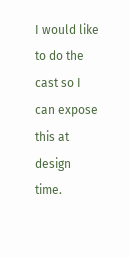I would like to do the cast so I can expose this at design time.